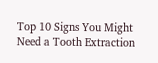Top 10 Signs You Might Need a Tooth Extraction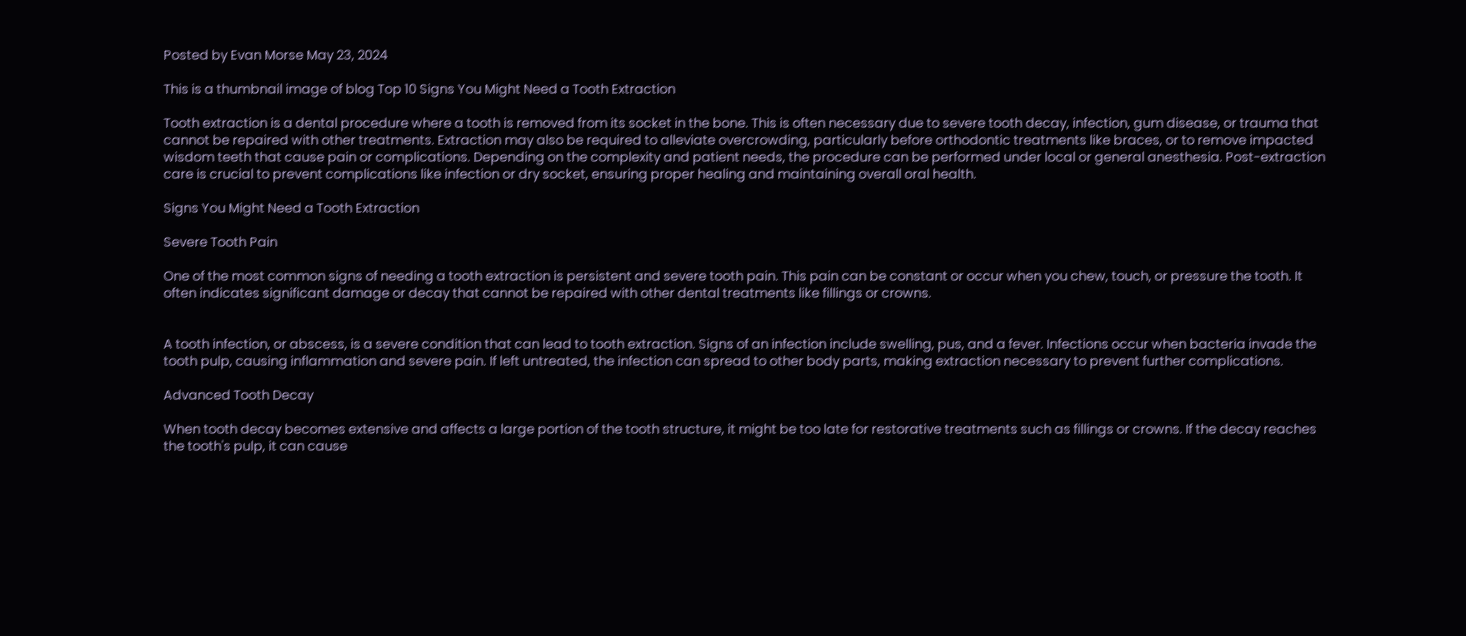Posted by Evan Morse May 23, 2024

This is a thumbnail image of blog Top 10 Signs You Might Need a Tooth Extraction

Tooth extraction is a dental procedure where a tooth is removed from its socket in the bone. This is often necessary due to severe tooth decay, infection, gum disease, or trauma that cannot be repaired with other treatments. Extraction may also be required to alleviate overcrowding, particularly before orthodontic treatments like braces, or to remove impacted wisdom teeth that cause pain or complications. Depending on the complexity and patient needs, the procedure can be performed under local or general anesthesia. Post-extraction care is crucial to prevent complications like infection or dry socket, ensuring proper healing and maintaining overall oral health.

Signs You Might Need a Tooth Extraction

Severe Tooth Pain

One of the most common signs of needing a tooth extraction is persistent and severe tooth pain. This pain can be constant or occur when you chew, touch, or pressure the tooth. It often indicates significant damage or decay that cannot be repaired with other dental treatments like fillings or crowns.


A tooth infection, or abscess, is a severe condition that can lead to tooth extraction. Signs of an infection include swelling, pus, and a fever. Infections occur when bacteria invade the tooth pulp, causing inflammation and severe pain. If left untreated, the infection can spread to other body parts, making extraction necessary to prevent further complications.

Advanced Tooth Decay

When tooth decay becomes extensive and affects a large portion of the tooth structure, it might be too late for restorative treatments such as fillings or crowns. If the decay reaches the tooth's pulp, it can cause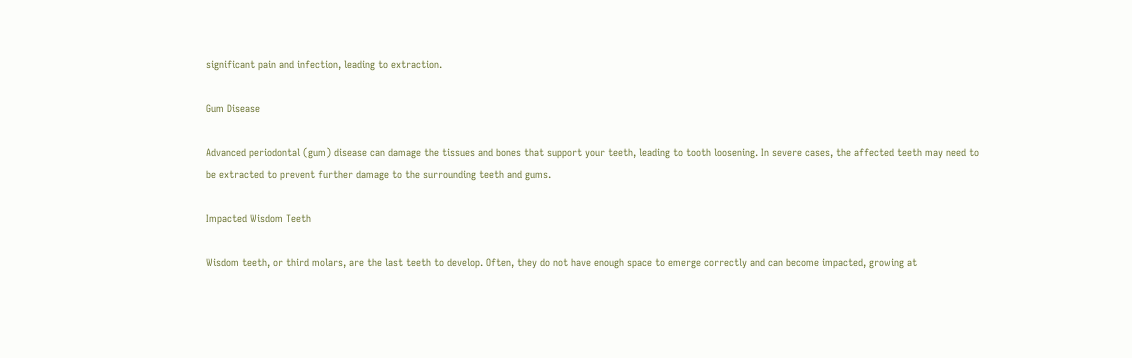significant pain and infection, leading to extraction.

Gum Disease

Advanced periodontal (gum) disease can damage the tissues and bones that support your teeth, leading to tooth loosening. In severe cases, the affected teeth may need to be extracted to prevent further damage to the surrounding teeth and gums.

Impacted Wisdom Teeth

Wisdom teeth, or third molars, are the last teeth to develop. Often, they do not have enough space to emerge correctly and can become impacted, growing at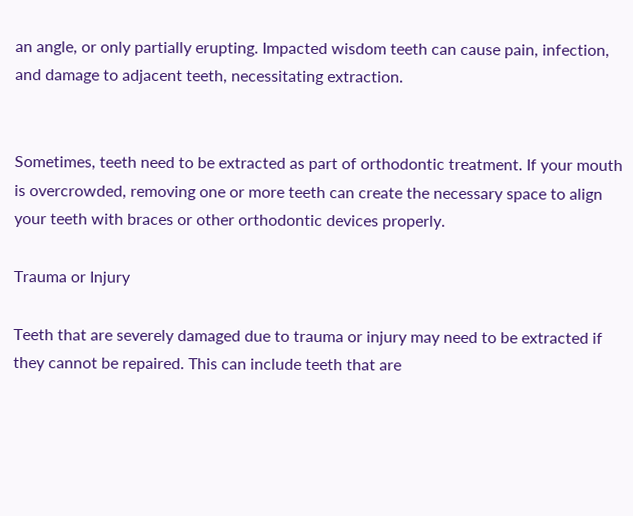an angle, or only partially erupting. Impacted wisdom teeth can cause pain, infection, and damage to adjacent teeth, necessitating extraction.


Sometimes, teeth need to be extracted as part of orthodontic treatment. If your mouth is overcrowded, removing one or more teeth can create the necessary space to align your teeth with braces or other orthodontic devices properly.

Trauma or Injury

Teeth that are severely damaged due to trauma or injury may need to be extracted if they cannot be repaired. This can include teeth that are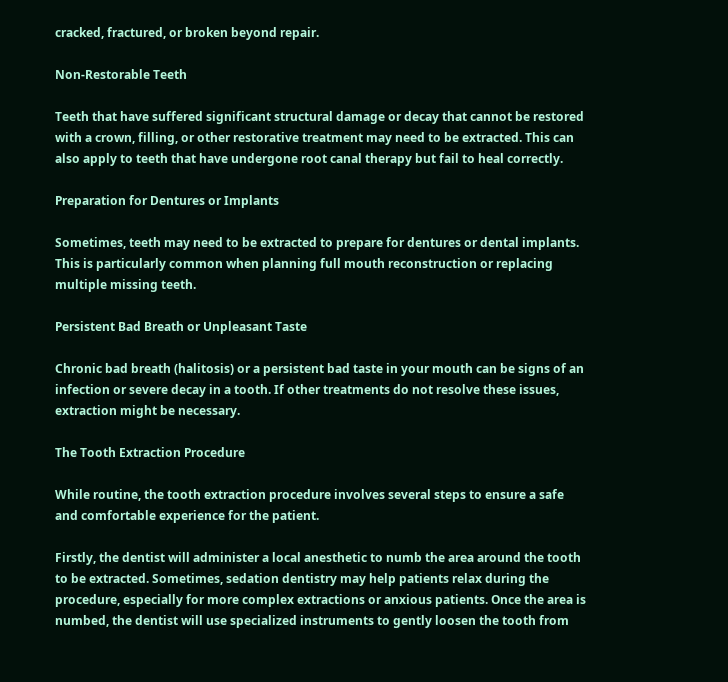cracked, fractured, or broken beyond repair.

Non-Restorable Teeth

Teeth that have suffered significant structural damage or decay that cannot be restored with a crown, filling, or other restorative treatment may need to be extracted. This can also apply to teeth that have undergone root canal therapy but fail to heal correctly.

Preparation for Dentures or Implants

Sometimes, teeth may need to be extracted to prepare for dentures or dental implants. This is particularly common when planning full mouth reconstruction or replacing multiple missing teeth.

Persistent Bad Breath or Unpleasant Taste

Chronic bad breath (halitosis) or a persistent bad taste in your mouth can be signs of an infection or severe decay in a tooth. If other treatments do not resolve these issues, extraction might be necessary.

The Tooth Extraction Procedure

While routine, the tooth extraction procedure involves several steps to ensure a safe and comfortable experience for the patient.

Firstly, the dentist will administer a local anesthetic to numb the area around the tooth to be extracted. Sometimes, sedation dentistry may help patients relax during the procedure, especially for more complex extractions or anxious patients. Once the area is numbed, the dentist will use specialized instruments to gently loosen the tooth from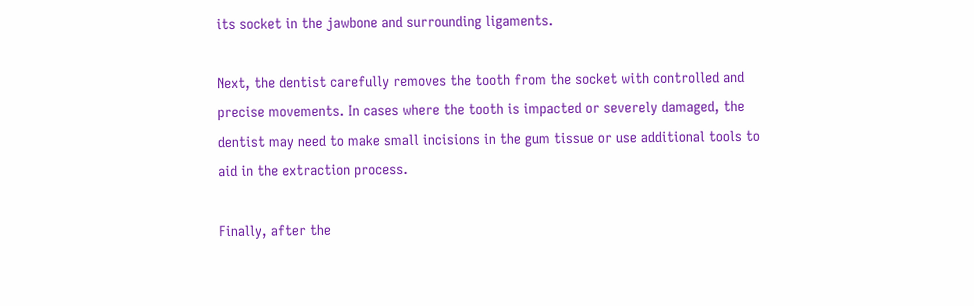its socket in the jawbone and surrounding ligaments.

Next, the dentist carefully removes the tooth from the socket with controlled and precise movements. In cases where the tooth is impacted or severely damaged, the dentist may need to make small incisions in the gum tissue or use additional tools to aid in the extraction process.

Finally, after the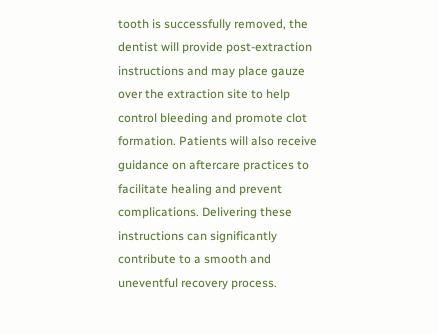tooth is successfully removed, the dentist will provide post-extraction instructions and may place gauze over the extraction site to help control bleeding and promote clot formation. Patients will also receive guidance on aftercare practices to facilitate healing and prevent complications. Delivering these instructions can significantly contribute to a smooth and uneventful recovery process.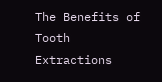The Benefits of Tooth Extractions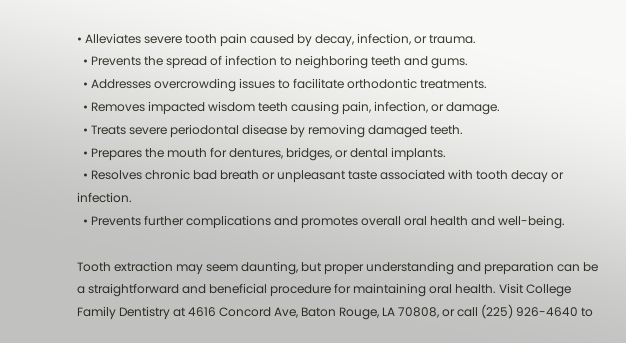• Alleviates severe tooth pain caused by decay, infection, or trauma.
  • Prevents the spread of infection to neighboring teeth and gums.
  • Addresses overcrowding issues to facilitate orthodontic treatments.
  • Removes impacted wisdom teeth causing pain, infection, or damage.
  • Treats severe periodontal disease by removing damaged teeth.
  • Prepares the mouth for dentures, bridges, or dental implants.
  • Resolves chronic bad breath or unpleasant taste associated with tooth decay or infection.
  • Prevents further complications and promotes overall oral health and well-being.

Tooth extraction may seem daunting, but proper understanding and preparation can be a straightforward and beneficial procedure for maintaining oral health. Visit College Family Dentistry at 4616 Concord Ave, Baton Rouge, LA 70808, or call (225) 926-4640 to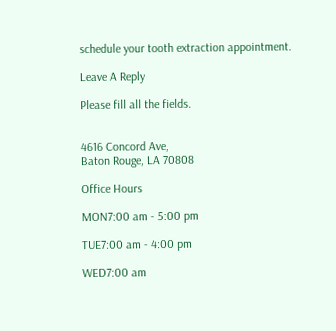schedule your tooth extraction appointment.

Leave A Reply

Please fill all the fields.


4616 Concord Ave,
Baton Rouge, LA 70808

Office Hours

MON7:00 am - 5:00 pm

TUE7:00 am - 4:00 pm

WED7:00 am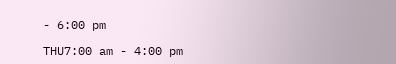- 6:00 pm

THU7:00 am - 4:00 pm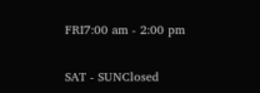FRI7:00 am - 2:00 pm

SAT - SUNClosed